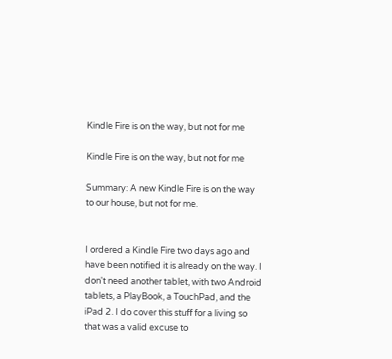Kindle Fire is on the way, but not for me

Kindle Fire is on the way, but not for me

Summary: A new Kindle Fire is on the way to our house, but not for me.


I ordered a Kindle Fire two days ago and have been notified it is already on the way. I don't need another tablet, with two Android tablets, a PlayBook, a TouchPad, and the iPad 2. I do cover this stuff for a living so that was a valid excuse to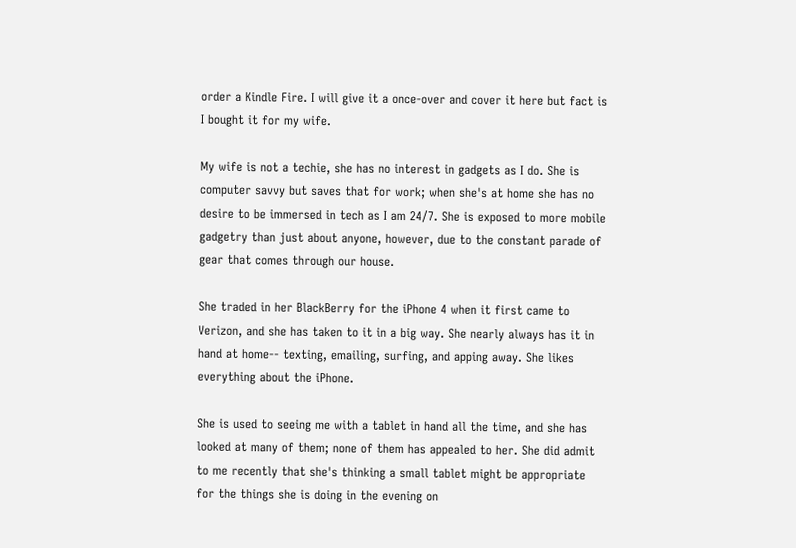order a Kindle Fire. I will give it a once-over and cover it here but fact is I bought it for my wife.

My wife is not a techie, she has no interest in gadgets as I do. She is computer savvy but saves that for work; when she's at home she has no desire to be immersed in tech as I am 24/7. She is exposed to more mobile gadgetry than just about anyone, however, due to the constant parade of gear that comes through our house.

She traded in her BlackBerry for the iPhone 4 when it first came to Verizon, and she has taken to it in a big way. She nearly always has it in hand at home-- texting, emailing, surfing, and apping away. She likes everything about the iPhone.

She is used to seeing me with a tablet in hand all the time, and she has looked at many of them; none of them has appealed to her. She did admit to me recently that she's thinking a small tablet might be appropriate for the things she is doing in the evening on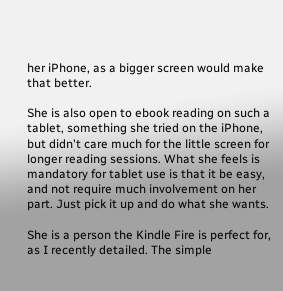her iPhone, as a bigger screen would make that better.

She is also open to ebook reading on such a tablet, something she tried on the iPhone, but didn't care much for the little screen for longer reading sessions. What she feels is mandatory for tablet use is that it be easy, and not require much involvement on her part. Just pick it up and do what she wants.

She is a person the Kindle Fire is perfect for, as I recently detailed. The simple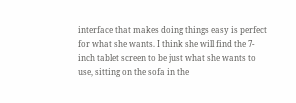interface that makes doing things easy is perfect for what she wants. I think she will find the 7-inch tablet screen to be just what she wants to use, sitting on the sofa in the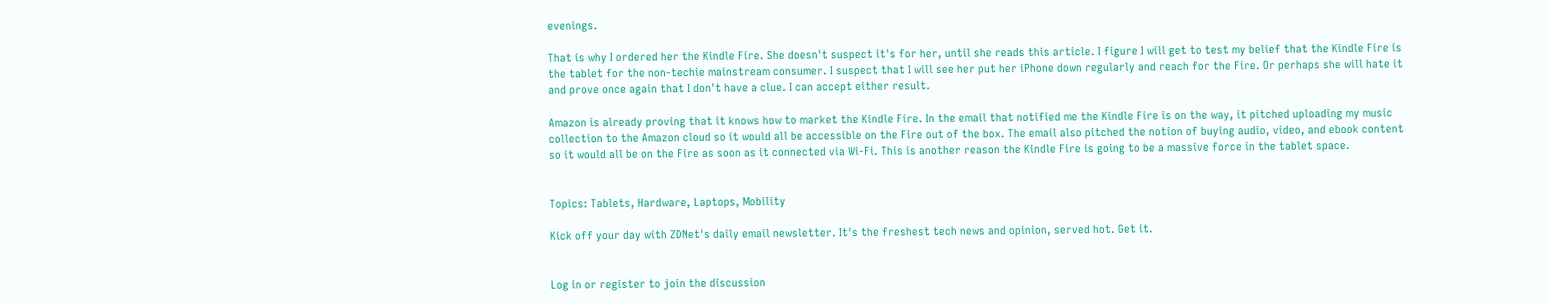evenings.

That is why I ordered her the Kindle Fire. She doesn't suspect it's for her, until she reads this article. I figure I will get to test my belief that the Kindle Fire is the tablet for the non-techie mainstream consumer. I suspect that I will see her put her iPhone down regularly and reach for the Fire. Or perhaps she will hate it and prove once again that I don't have a clue. I can accept either result.

Amazon is already proving that it knows how to market the Kindle Fire. In the email that notified me the Kindle Fire is on the way, it pitched uploading my music collection to the Amazon cloud so it would all be accessible on the Fire out of the box. The email also pitched the notion of buying audio, video, and ebook content so it would all be on the Fire as soon as it connected via Wi-Fi. This is another reason the Kindle Fire is going to be a massive force in the tablet space.


Topics: Tablets, Hardware, Laptops, Mobility

Kick off your day with ZDNet's daily email newsletter. It's the freshest tech news and opinion, served hot. Get it.


Log in or register to join the discussion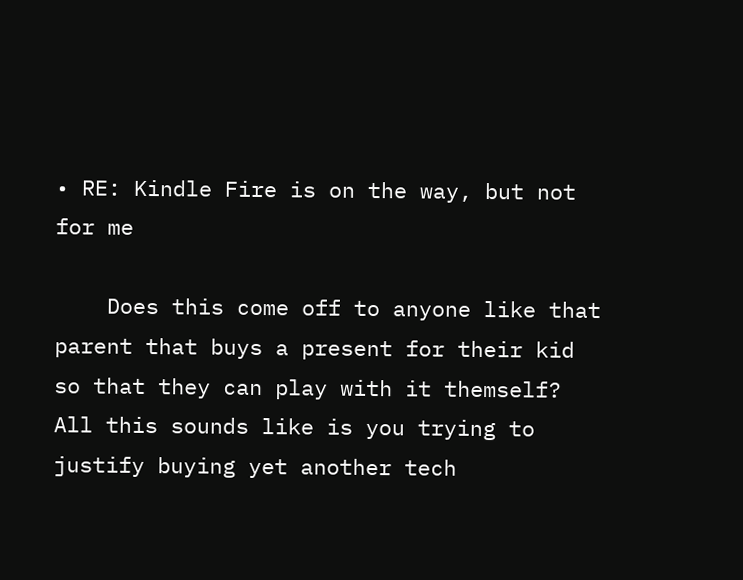• RE: Kindle Fire is on the way, but not for me

    Does this come off to anyone like that parent that buys a present for their kid so that they can play with it themself? All this sounds like is you trying to justify buying yet another tech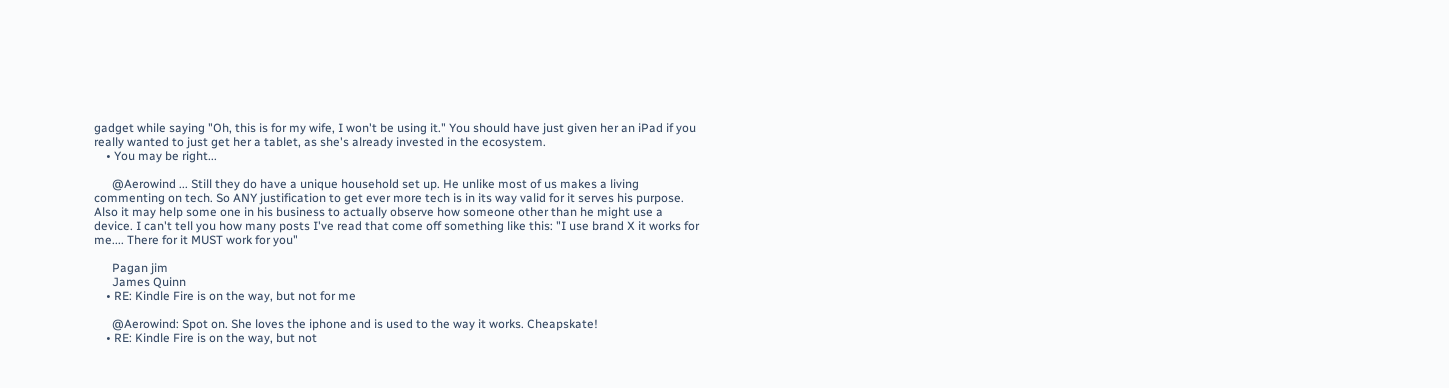gadget while saying "Oh, this is for my wife, I won't be using it." You should have just given her an iPad if you really wanted to just get her a tablet, as she's already invested in the ecosystem.
    • You may be right...

      @Aerowind ... Still they do have a unique household set up. He unlike most of us makes a living commenting on tech. So ANY justification to get ever more tech is in its way valid for it serves his purpose. Also it may help some one in his business to actually observe how someone other than he might use a device. I can't tell you how many posts I've read that come off something like this: "I use brand X it works for me.... There for it MUST work for you"

      Pagan jim
      James Quinn
    • RE: Kindle Fire is on the way, but not for me

      @Aerowind: Spot on. She loves the iphone and is used to the way it works. Cheapskate!
    • RE: Kindle Fire is on the way, but not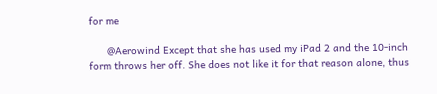for me

      @Aerowind Except that she has used my iPad 2 and the 10-inch form throws her off. She does not like it for that reason alone, thus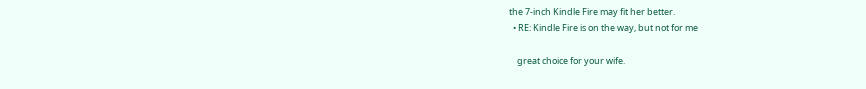the 7-inch Kindle Fire may fit her better.
  • RE: Kindle Fire is on the way, but not for me

    great choice for your wife.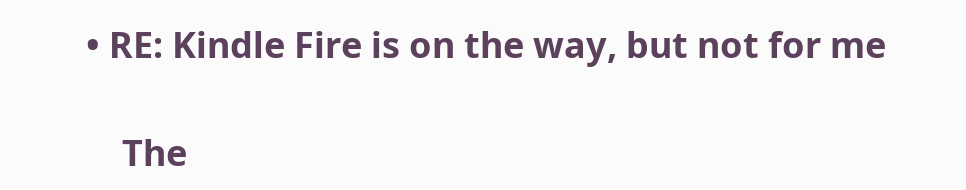• RE: Kindle Fire is on the way, but not for me

    The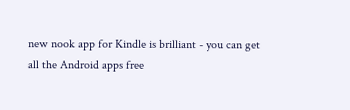new nook app for Kindle is brilliant - you can get all the Android apps free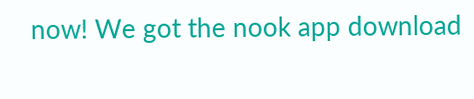now! We got the nook app download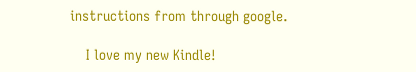instructions from through google.

    I love my new Kindle!